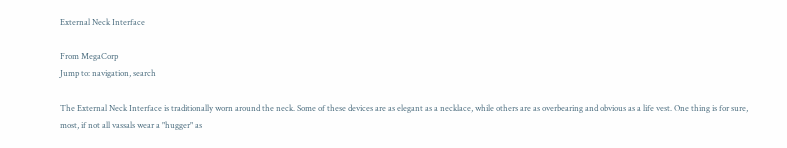External Neck Interface

From MegaCorp
Jump to: navigation, search

The External Neck Interface is traditionally worn around the neck. Some of these devices are as elegant as a necklace, while others are as overbearing and obvious as a life vest. One thing is for sure, most, if not all vassals wear a "hugger" as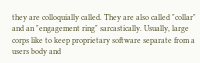they are colloquially called. They are also called "collar" and an "engagement ring" sarcastically. Usually, large corps like to keep proprietary software separate from a users body and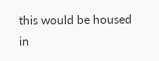this would be housed in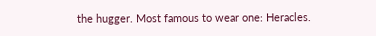the hugger. Most famous to wear one: Heracles.